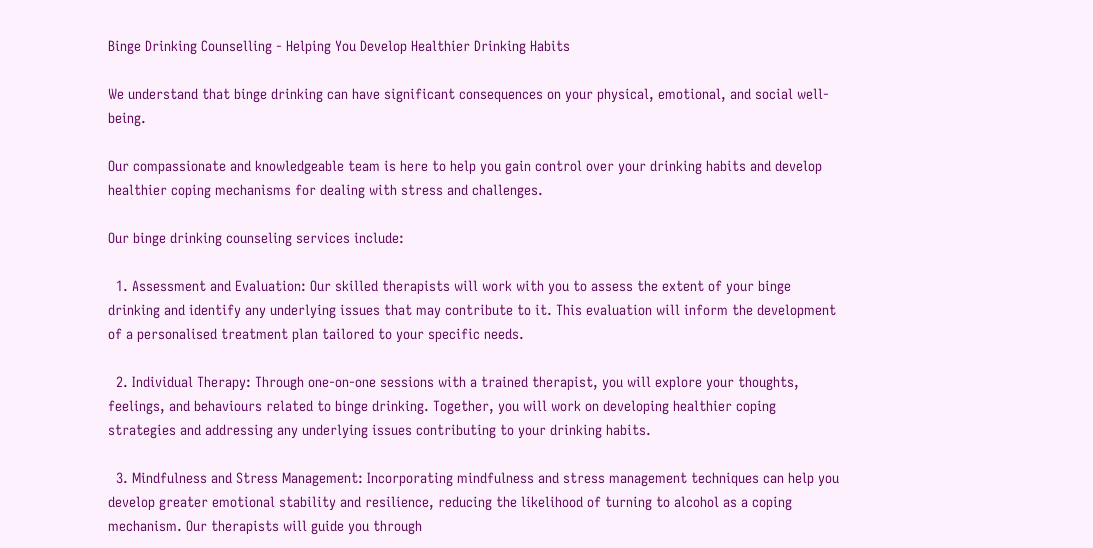Binge Drinking Counselling - Helping You Develop Healthier Drinking Habits

We understand that binge drinking can have significant consequences on your physical, emotional, and social well-being.

Our compassionate and knowledgeable team is here to help you gain control over your drinking habits and develop healthier coping mechanisms for dealing with stress and challenges.

Our binge drinking counseling services include:

  1. Assessment and Evaluation: Our skilled therapists will work with you to assess the extent of your binge drinking and identify any underlying issues that may contribute to it. This evaluation will inform the development of a personalised treatment plan tailored to your specific needs.

  2. Individual Therapy: Through one-on-one sessions with a trained therapist, you will explore your thoughts, feelings, and behaviours related to binge drinking. Together, you will work on developing healthier coping strategies and addressing any underlying issues contributing to your drinking habits.

  3. Mindfulness and Stress Management: Incorporating mindfulness and stress management techniques can help you develop greater emotional stability and resilience, reducing the likelihood of turning to alcohol as a coping mechanism. Our therapists will guide you through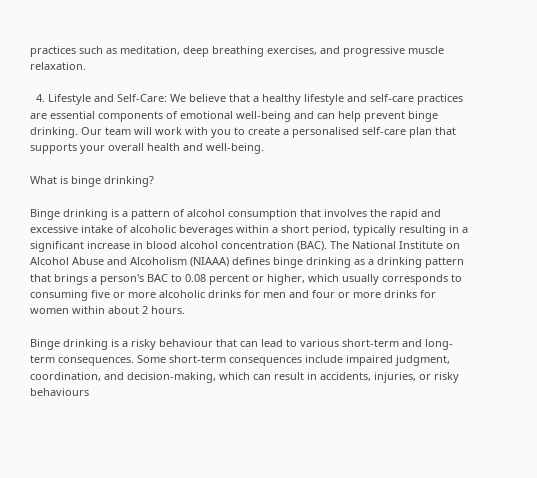practices such as meditation, deep breathing exercises, and progressive muscle relaxation.

  4. Lifestyle and Self-Care: We believe that a healthy lifestyle and self-care practices are essential components of emotional well-being and can help prevent binge drinking. Our team will work with you to create a personalised self-care plan that supports your overall health and well-being.

What is binge drinking?

Binge drinking is a pattern of alcohol consumption that involves the rapid and excessive intake of alcoholic beverages within a short period, typically resulting in a significant increase in blood alcohol concentration (BAC). The National Institute on Alcohol Abuse and Alcoholism (NIAAA) defines binge drinking as a drinking pattern that brings a person's BAC to 0.08 percent or higher, which usually corresponds to consuming five or more alcoholic drinks for men and four or more drinks for women within about 2 hours.

Binge drinking is a risky behaviour that can lead to various short-term and long-term consequences. Some short-term consequences include impaired judgment, coordination, and decision-making, which can result in accidents, injuries, or risky behaviours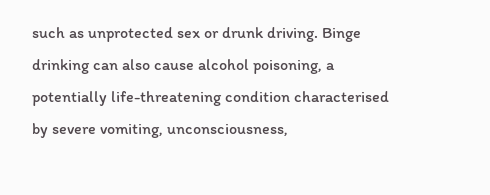such as unprotected sex or drunk driving. Binge drinking can also cause alcohol poisoning, a potentially life-threatening condition characterised by severe vomiting, unconsciousness,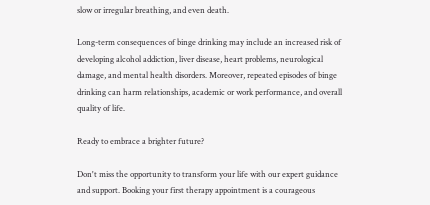slow or irregular breathing, and even death.

Long-term consequences of binge drinking may include an increased risk of developing alcohol addiction, liver disease, heart problems, neurological damage, and mental health disorders. Moreover, repeated episodes of binge drinking can harm relationships, academic or work performance, and overall quality of life.

Ready to embrace a brighter future?

Don't miss the opportunity to transform your life with our expert guidance and support. Booking your first therapy appointment is a courageous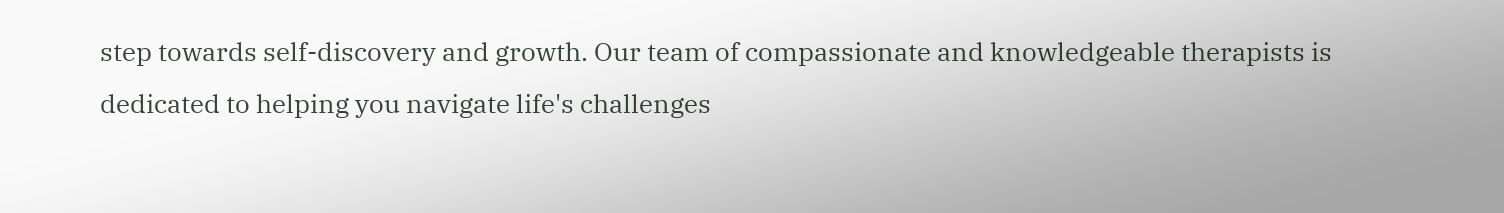step towards self-discovery and growth. Our team of compassionate and knowledgeable therapists is dedicated to helping you navigate life's challenges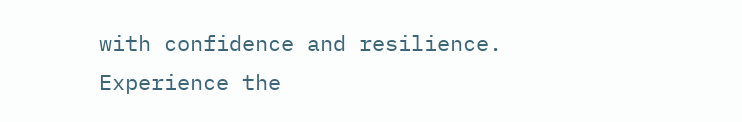with confidence and resilience. Experience the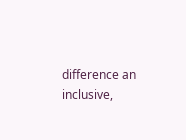difference an inclusive,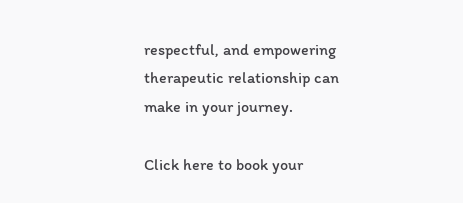respectful, and empowering therapeutic relationship can make in your journey.

Click here to book your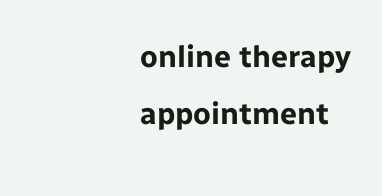online therapy appointment